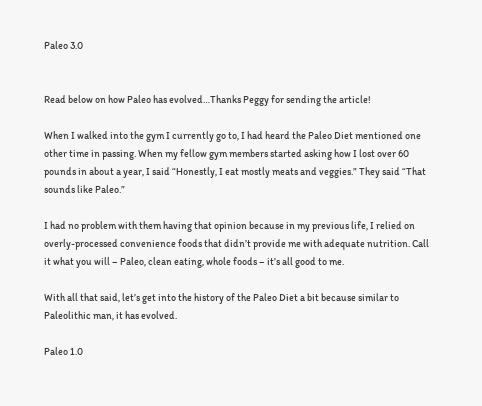Paleo 3.0


Read below on how Paleo has evolved…Thanks Peggy for sending the article!

When I walked into the gym I currently go to, I had heard the Paleo Diet mentioned one other time in passing. When my fellow gym members started asking how I lost over 60 pounds in about a year, I said “Honestly, I eat mostly meats and veggies.” They said “That sounds like Paleo.”

I had no problem with them having that opinion because in my previous life, I relied on overly-processed convenience foods that didn’t provide me with adequate nutrition. Call it what you will – Paleo, clean eating, whole foods – it’s all good to me.

With all that said, let’s get into the history of the Paleo Diet a bit because similar to Paleolithic man, it has evolved.

Paleo 1.0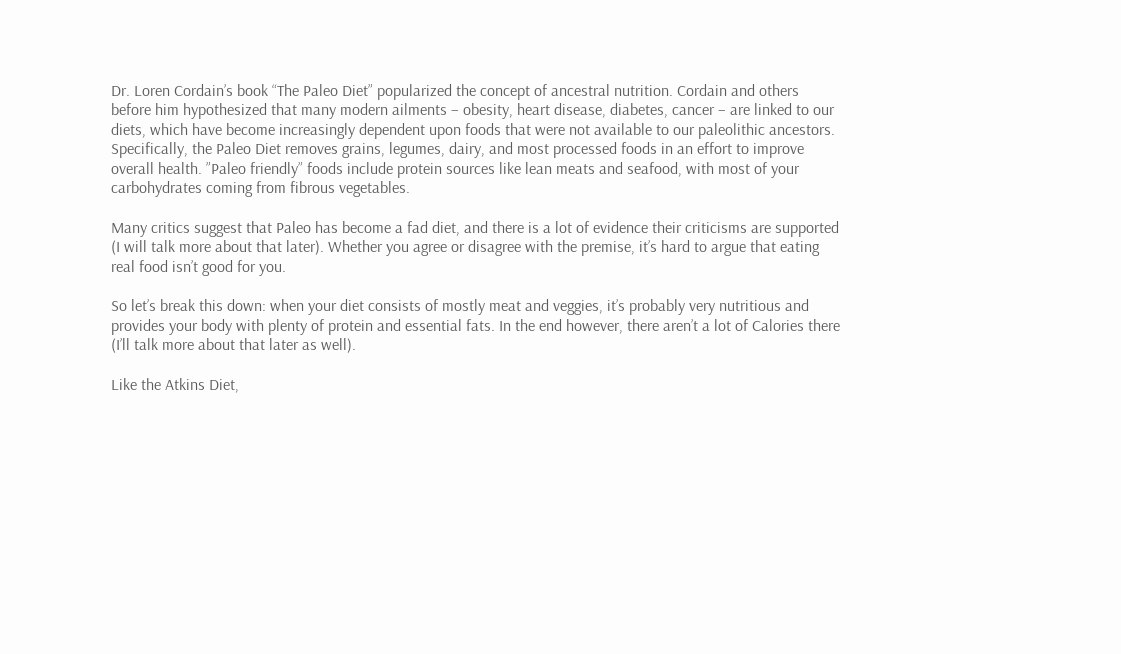Dr. Loren Cordain’s book “The Paleo Diet” popularized the concept of ancestral nutrition. Cordain and others before him hypothesized that many modern ailments – obesity, heart disease, diabetes, cancer – are linked to our diets, which have become increasingly dependent upon foods that were not available to our paleolithic ancestors. Specifically, the Paleo Diet removes grains, legumes, dairy, and most processed foods in an effort to improve overall health. ”Paleo friendly” foods include protein sources like lean meats and seafood, with most of your carbohydrates coming from fibrous vegetables.

Many critics suggest that Paleo has become a fad diet, and there is a lot of evidence their criticisms are supported (I will talk more about that later). Whether you agree or disagree with the premise, it’s hard to argue that eating real food isn’t good for you.

So let’s break this down: when your diet consists of mostly meat and veggies, it’s probably very nutritious and provides your body with plenty of protein and essential fats. In the end however, there aren’t a lot of Calories there (I’ll talk more about that later as well).

Like the Atkins Diet,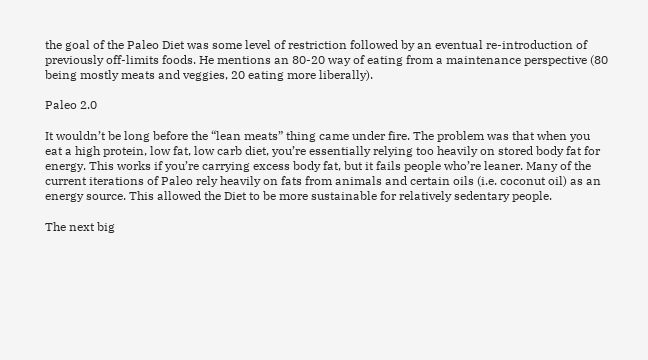the goal of the Paleo Diet was some level of restriction followed by an eventual re-introduction of previously off-limits foods. He mentions an 80-20 way of eating from a maintenance perspective (80 being mostly meats and veggies, 20 eating more liberally).

Paleo 2.0

It wouldn’t be long before the “lean meats” thing came under fire. The problem was that when you eat a high protein, low fat, low carb diet, you’re essentially relying too heavily on stored body fat for energy. This works if you’re carrying excess body fat, but it fails people who’re leaner. Many of the current iterations of Paleo rely heavily on fats from animals and certain oils (i.e. coconut oil) as an energy source. This allowed the Diet to be more sustainable for relatively sedentary people.

The next big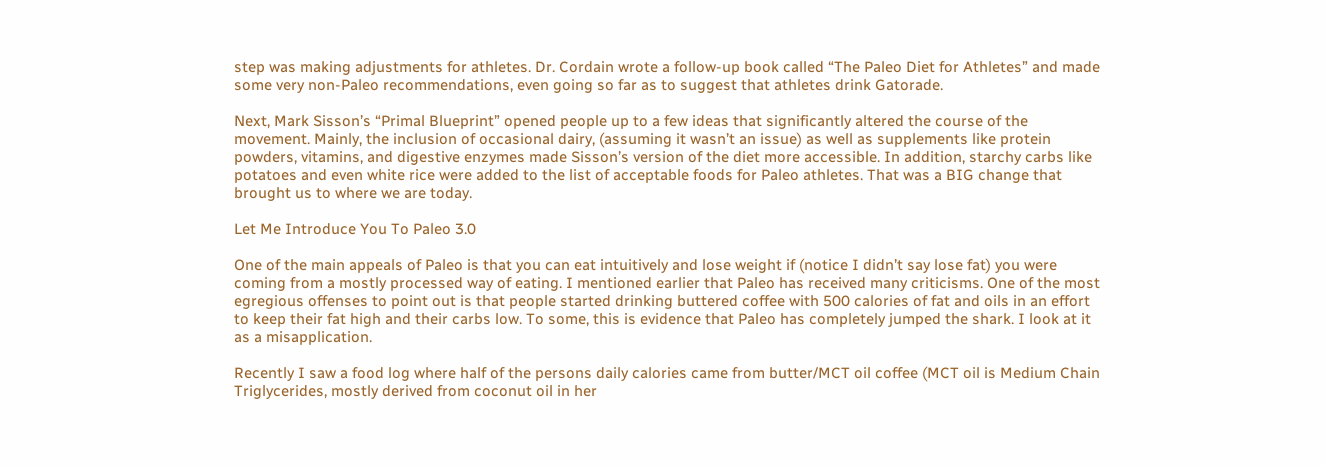step was making adjustments for athletes. Dr. Cordain wrote a follow-up book called “The Paleo Diet for Athletes” and made some very non-Paleo recommendations, even going so far as to suggest that athletes drink Gatorade.

Next, Mark Sisson’s “Primal Blueprint” opened people up to a few ideas that significantly altered the course of the movement. Mainly, the inclusion of occasional dairy, (assuming it wasn’t an issue) as well as supplements like protein powders, vitamins, and digestive enzymes made Sisson’s version of the diet more accessible. In addition, starchy carbs like potatoes and even white rice were added to the list of acceptable foods for Paleo athletes. That was a BIG change that brought us to where we are today.

Let Me Introduce You To Paleo 3.0

One of the main appeals of Paleo is that you can eat intuitively and lose weight if (notice I didn’t say lose fat) you were coming from a mostly processed way of eating. I mentioned earlier that Paleo has received many criticisms. One of the most egregious offenses to point out is that people started drinking buttered coffee with 500 calories of fat and oils in an effort to keep their fat high and their carbs low. To some, this is evidence that Paleo has completely jumped the shark. I look at it as a misapplication.

Recently I saw a food log where half of the persons daily calories came from butter/MCT oil coffee (MCT oil is Medium Chain Triglycerides, mostly derived from coconut oil in her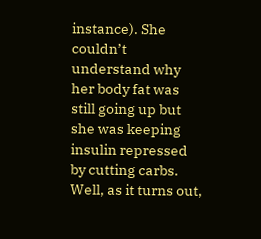instance). She couldn’t understand why her body fat was still going up but she was keeping insulin repressed by cutting carbs. Well, as it turns out,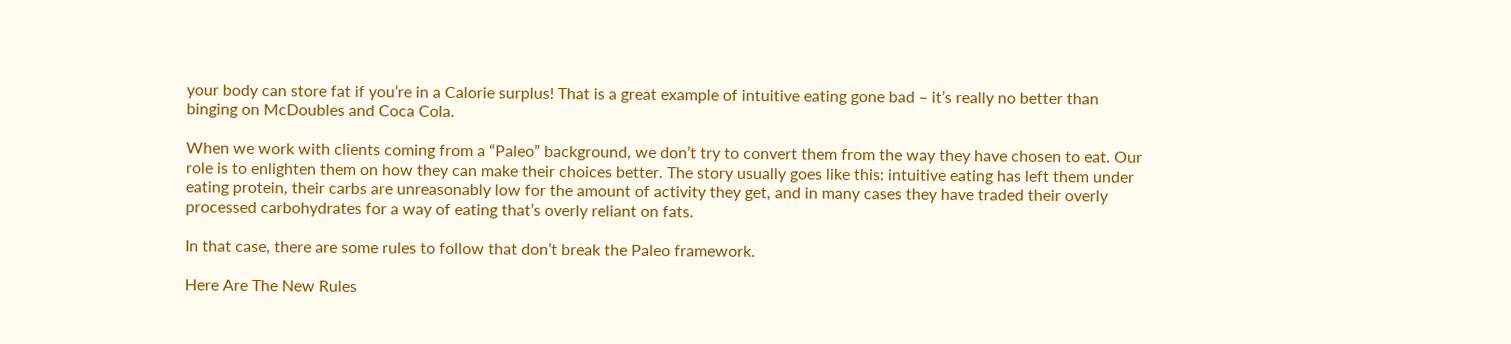your body can store fat if you’re in a Calorie surplus! That is a great example of intuitive eating gone bad – it’s really no better than binging on McDoubles and Coca Cola.

When we work with clients coming from a “Paleo” background, we don’t try to convert them from the way they have chosen to eat. Our role is to enlighten them on how they can make their choices better. The story usually goes like this: intuitive eating has left them under eating protein, their carbs are unreasonably low for the amount of activity they get, and in many cases they have traded their overly processed carbohydrates for a way of eating that’s overly reliant on fats.

In that case, there are some rules to follow that don’t break the Paleo framework.

Here Are The New Rules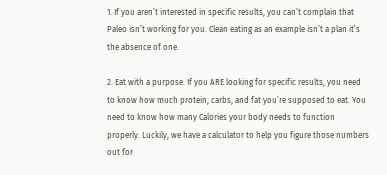1. If you aren’t interested in specific results, you can’t complain that Paleo isn’t working for you. Clean eating as an example isn’t a plan it’s the absence of one.

2. Eat with a purpose. If you ARE looking for specific results, you need to know how much protein, carbs, and fat you’re supposed to eat. You need to know how many Calories your body needs to function properly. Luckily, we have a calculator to help you figure those numbers out for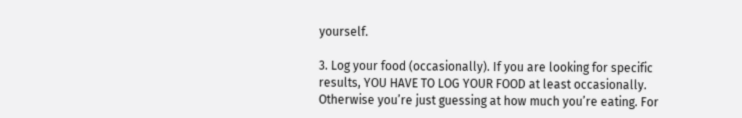yourself.

3. Log your food (occasionally). If you are looking for specific results, YOU HAVE TO LOG YOUR FOOD at least occasionally. Otherwise you’re just guessing at how much you’re eating. For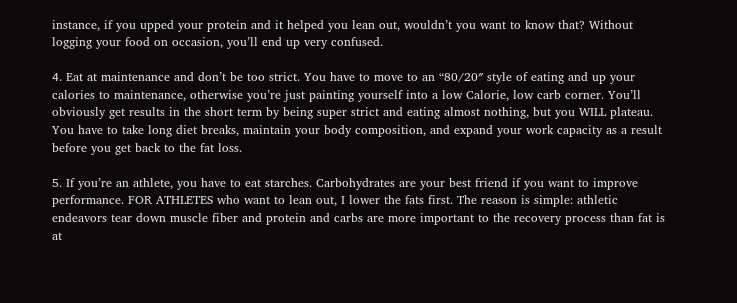instance, if you upped your protein and it helped you lean out, wouldn’t you want to know that? Without logging your food on occasion, you’ll end up very confused.

4. Eat at maintenance and don’t be too strict. You have to move to an “80/20″ style of eating and up your calories to maintenance, otherwise you’re just painting yourself into a low Calorie, low carb corner. You’ll obviously get results in the short term by being super strict and eating almost nothing, but you WILL plateau. You have to take long diet breaks, maintain your body composition, and expand your work capacity as a result before you get back to the fat loss.

5. If you’re an athlete, you have to eat starches. Carbohydrates are your best friend if you want to improve performance. FOR ATHLETES who want to lean out, I lower the fats first. The reason is simple: athletic endeavors tear down muscle fiber and protein and carbs are more important to the recovery process than fat is at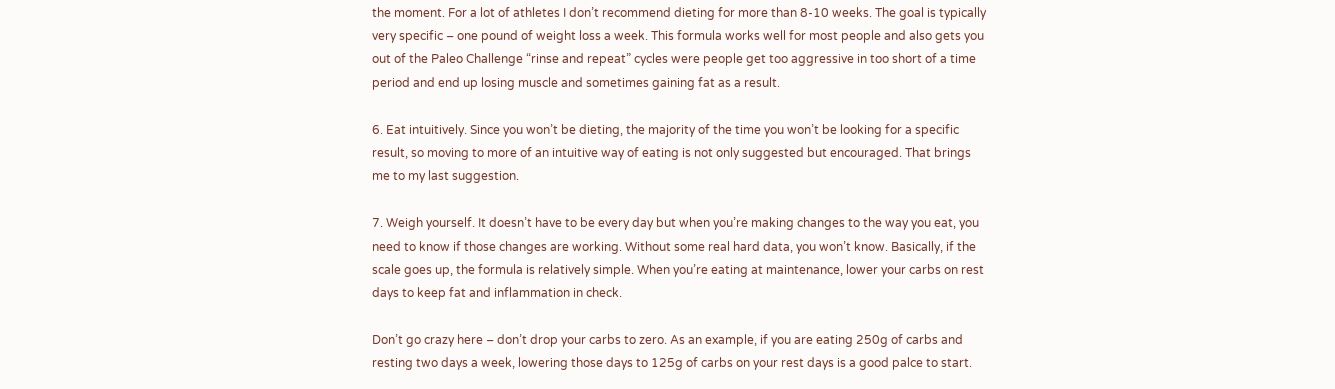the moment. For a lot of athletes I don’t recommend dieting for more than 8-10 weeks. The goal is typically very specific – one pound of weight loss a week. This formula works well for most people and also gets you out of the Paleo Challenge “rinse and repeat” cycles were people get too aggressive in too short of a time period and end up losing muscle and sometimes gaining fat as a result.

6. Eat intuitively. Since you won’t be dieting, the majority of the time you won’t be looking for a specific result, so moving to more of an intuitive way of eating is not only suggested but encouraged. That brings me to my last suggestion.

7. Weigh yourself. It doesn’t have to be every day but when you’re making changes to the way you eat, you need to know if those changes are working. Without some real hard data, you won’t know. Basically, if the scale goes up, the formula is relatively simple. When you’re eating at maintenance, lower your carbs on rest days to keep fat and inflammation in check.

Don’t go crazy here – don’t drop your carbs to zero. As an example, if you are eating 250g of carbs and resting two days a week, lowering those days to 125g of carbs on your rest days is a good palce to start.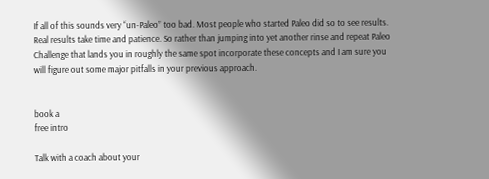If all of this sounds very “un-Paleo” too bad. Most people who started Paleo did so to see results. Real results take time and patience. So rather than jumping into yet another rinse and repeat Paleo Challenge that lands you in roughly the same spot incorporate these concepts and I am sure you will figure out some major pitfalls in your previous approach.


book a
free intro

Talk with a coach about your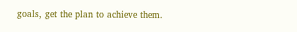goals, get the plan to achieve them.